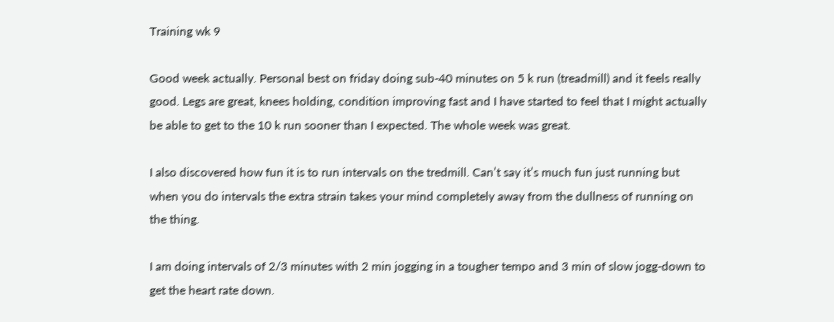Training wk 9

Good week actually. Personal best on friday doing sub-40 minutes on 5 k run (treadmill) and it feels really good. Legs are great, knees holding, condition improving fast and I have started to feel that I might actually be able to get to the 10 k run sooner than I expected. The whole week was great.

I also discovered how fun it is to run intervals on the tredmill. Can’t say it’s much fun just running but when you do intervals the extra strain takes your mind completely away from the dullness of running on the thing.

I am doing intervals of 2/3 minutes with 2 min jogging in a tougher tempo and 3 min of slow jogg-down to get the heart rate down.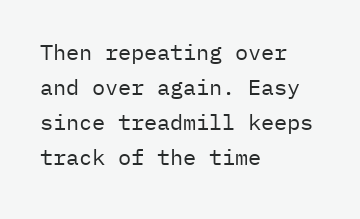Then repeating over and over again. Easy since treadmill keeps track of the time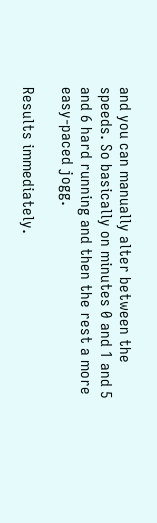and you can manually alter between the speeds. So basically on minutes 0 and 1 and 5 and 6 hard running and then the rest a more easy-paced jogg.

Results immediately.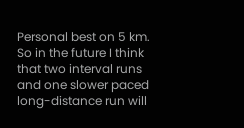Personal best on 5 km. So in the future I think that two interval runs and one slower paced long-distance run will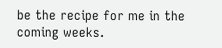be the recipe for me in the coming weeks.